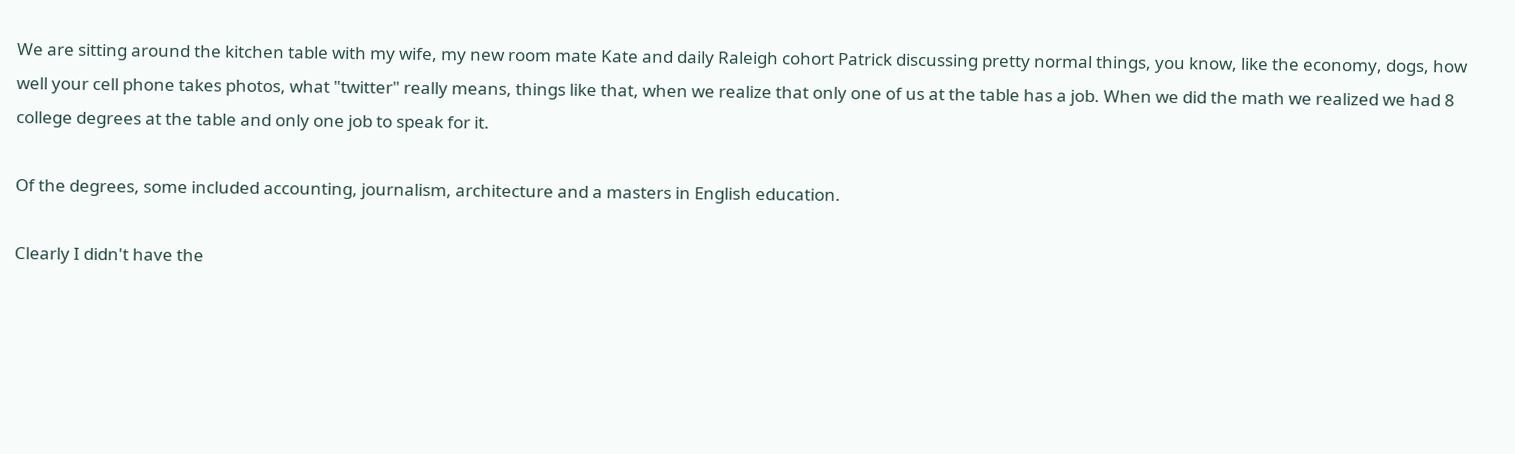We are sitting around the kitchen table with my wife, my new room mate Kate and daily Raleigh cohort Patrick discussing pretty normal things, you know, like the economy, dogs, how well your cell phone takes photos, what "twitter" really means, things like that, when we realize that only one of us at the table has a job. When we did the math we realized we had 8 college degrees at the table and only one job to speak for it.

Of the degrees, some included accounting, journalism, architecture and a masters in English education.

Clearly I didn't have the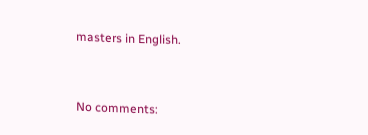masters in English.


No comments: